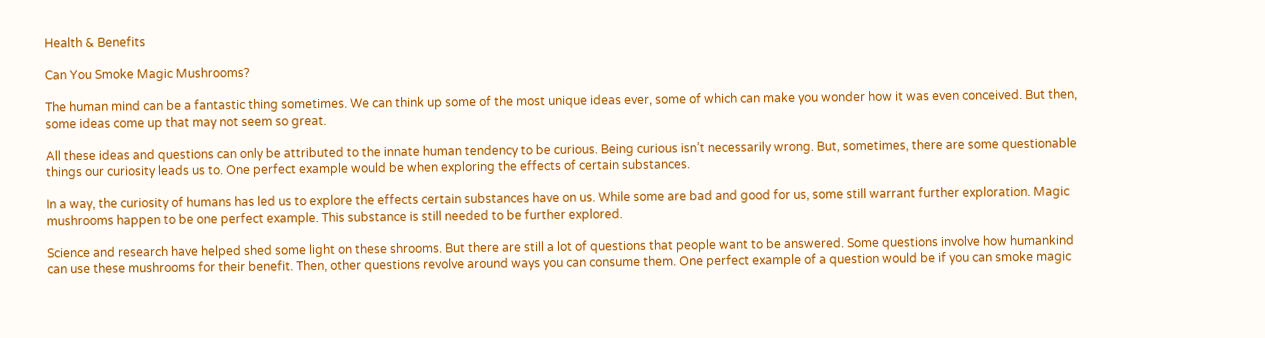Health & Benefits

Can You Smoke Magic Mushrooms?

The human mind can be a fantastic thing sometimes. We can think up some of the most unique ideas ever, some of which can make you wonder how it was even conceived. But then, some ideas come up that may not seem so great.

All these ideas and questions can only be attributed to the innate human tendency to be curious. Being curious isn’t necessarily wrong. But, sometimes, there are some questionable things our curiosity leads us to. One perfect example would be when exploring the effects of certain substances.

In a way, the curiosity of humans has led us to explore the effects certain substances have on us. While some are bad and good for us, some still warrant further exploration. Magic mushrooms happen to be one perfect example. This substance is still needed to be further explored.

Science and research have helped shed some light on these shrooms. But there are still a lot of questions that people want to be answered. Some questions involve how humankind can use these mushrooms for their benefit. Then, other questions revolve around ways you can consume them. One perfect example of a question would be if you can smoke magic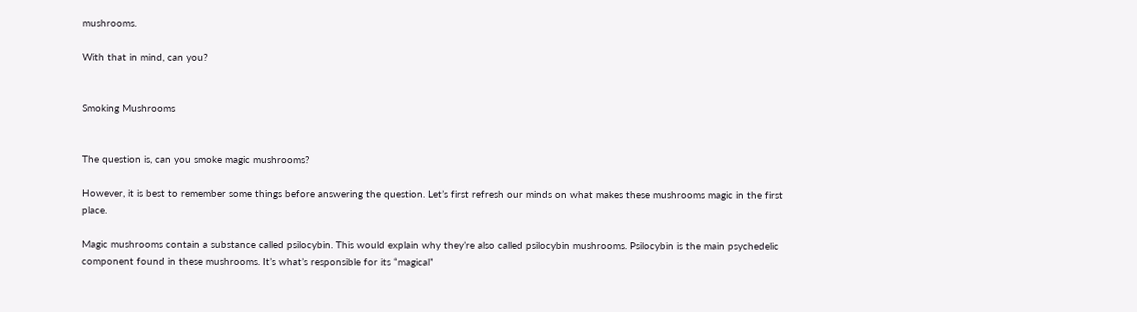mushrooms.

With that in mind, can you?


Smoking Mushrooms


The question is, can you smoke magic mushrooms?

However, it is best to remember some things before answering the question. Let’s first refresh our minds on what makes these mushrooms magic in the first place.

Magic mushrooms contain a substance called psilocybin. This would explain why they’re also called psilocybin mushrooms. Psilocybin is the main psychedelic component found in these mushrooms. It’s what’s responsible for its “magical”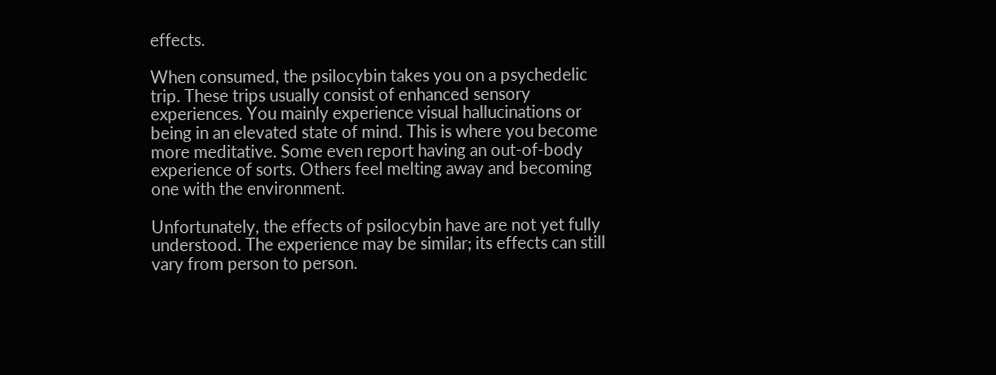effects.

When consumed, the psilocybin takes you on a psychedelic trip. These trips usually consist of enhanced sensory experiences. You mainly experience visual hallucinations or being in an elevated state of mind. This is where you become more meditative. Some even report having an out-of-body experience of sorts. Others feel melting away and becoming one with the environment.

Unfortunately, the effects of psilocybin have are not yet fully understood. The experience may be similar; its effects can still vary from person to person.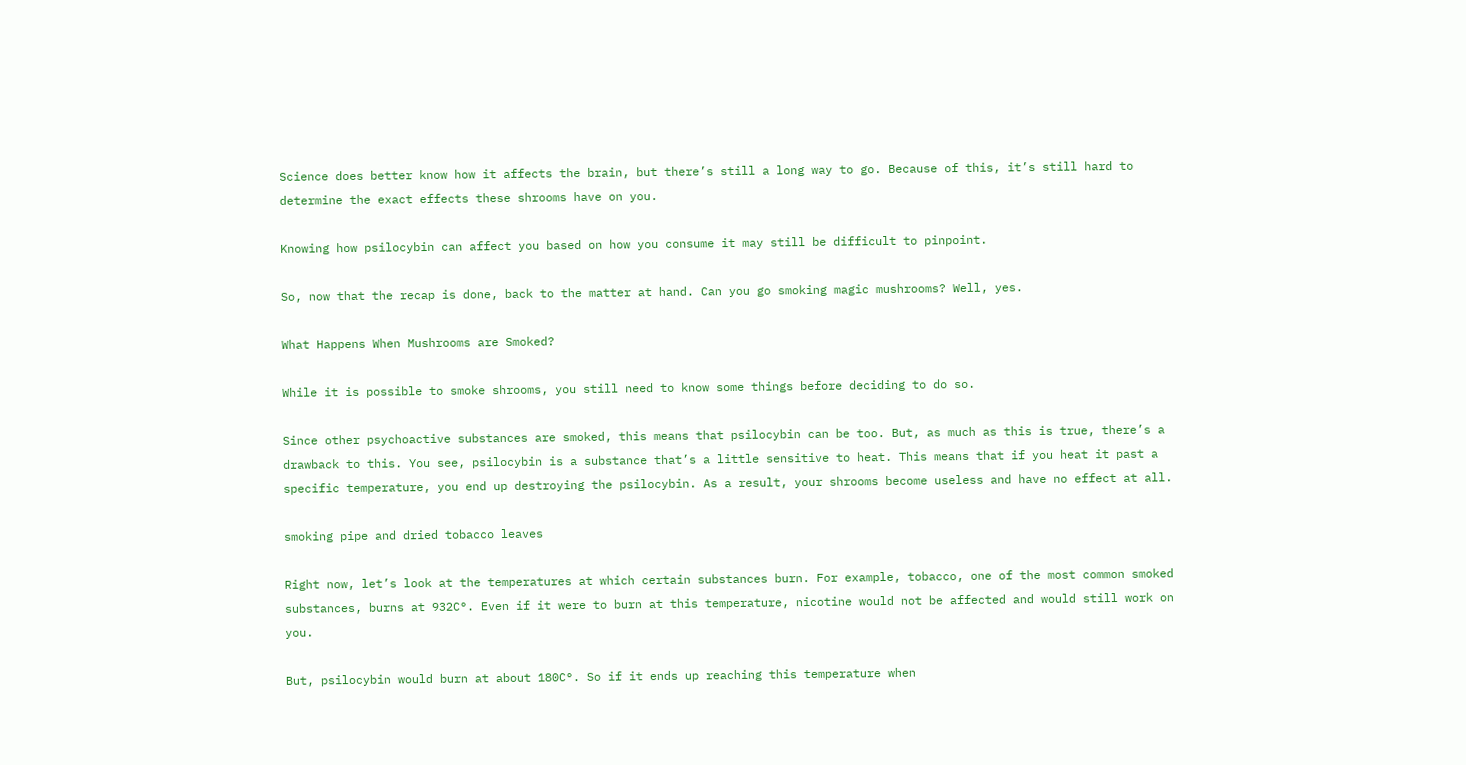Science does better know how it affects the brain, but there’s still a long way to go. Because of this, it’s still hard to determine the exact effects these shrooms have on you.

Knowing how psilocybin can affect you based on how you consume it may still be difficult to pinpoint.

So, now that the recap is done, back to the matter at hand. Can you go smoking magic mushrooms? Well, yes.

What Happens When Mushrooms are Smoked?

While it is possible to smoke shrooms, you still need to know some things before deciding to do so.

Since other psychoactive substances are smoked, this means that psilocybin can be too. But, as much as this is true, there’s a drawback to this. You see, psilocybin is a substance that’s a little sensitive to heat. This means that if you heat it past a specific temperature, you end up destroying the psilocybin. As a result, your shrooms become useless and have no effect at all.

smoking pipe and dried tobacco leaves

Right now, let’s look at the temperatures at which certain substances burn. For example, tobacco, one of the most common smoked substances, burns at 932C°. Even if it were to burn at this temperature, nicotine would not be affected and would still work on you.

But, psilocybin would burn at about 180C°. So if it ends up reaching this temperature when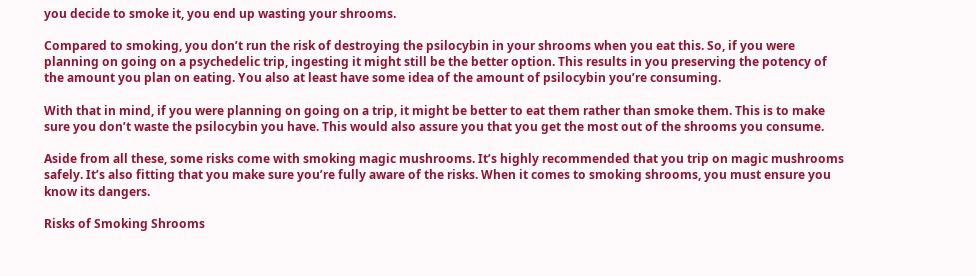you decide to smoke it, you end up wasting your shrooms.

Compared to smoking, you don’t run the risk of destroying the psilocybin in your shrooms when you eat this. So, if you were planning on going on a psychedelic trip, ingesting it might still be the better option. This results in you preserving the potency of the amount you plan on eating. You also at least have some idea of the amount of psilocybin you’re consuming.

With that in mind, if you were planning on going on a trip, it might be better to eat them rather than smoke them. This is to make sure you don’t waste the psilocybin you have. This would also assure you that you get the most out of the shrooms you consume.

Aside from all these, some risks come with smoking magic mushrooms. It’s highly recommended that you trip on magic mushrooms safely. It’s also fitting that you make sure you’re fully aware of the risks. When it comes to smoking shrooms, you must ensure you know its dangers.

Risks of Smoking Shrooms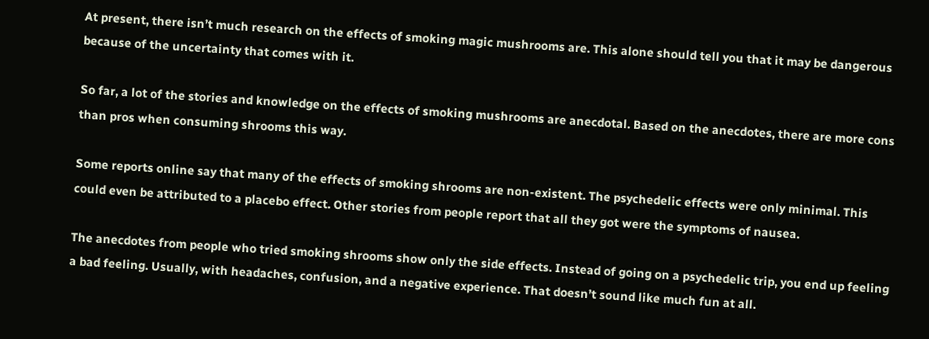At present, there isn’t much research on the effects of smoking magic mushrooms are. This alone should tell you that it may be dangerous because of the uncertainty that comes with it.

So far, a lot of the stories and knowledge on the effects of smoking mushrooms are anecdotal. Based on the anecdotes, there are more cons than pros when consuming shrooms this way.

Some reports online say that many of the effects of smoking shrooms are non-existent. The psychedelic effects were only minimal. This could even be attributed to a placebo effect. Other stories from people report that all they got were the symptoms of nausea.

The anecdotes from people who tried smoking shrooms show only the side effects. Instead of going on a psychedelic trip, you end up feeling a bad feeling. Usually, with headaches, confusion, and a negative experience. That doesn’t sound like much fun at all.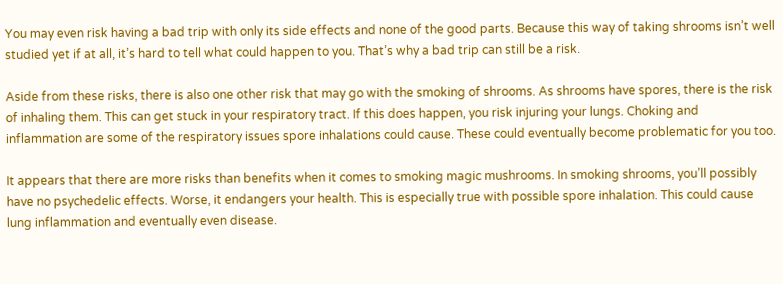You may even risk having a bad trip with only its side effects and none of the good parts. Because this way of taking shrooms isn’t well studied yet if at all, it’s hard to tell what could happen to you. That’s why a bad trip can still be a risk.

Aside from these risks, there is also one other risk that may go with the smoking of shrooms. As shrooms have spores, there is the risk of inhaling them. This can get stuck in your respiratory tract. If this does happen, you risk injuring your lungs. Choking and inflammation are some of the respiratory issues spore inhalations could cause. These could eventually become problematic for you too.

It appears that there are more risks than benefits when it comes to smoking magic mushrooms. In smoking shrooms, you’ll possibly have no psychedelic effects. Worse, it endangers your health. This is especially true with possible spore inhalation. This could cause lung inflammation and eventually even disease.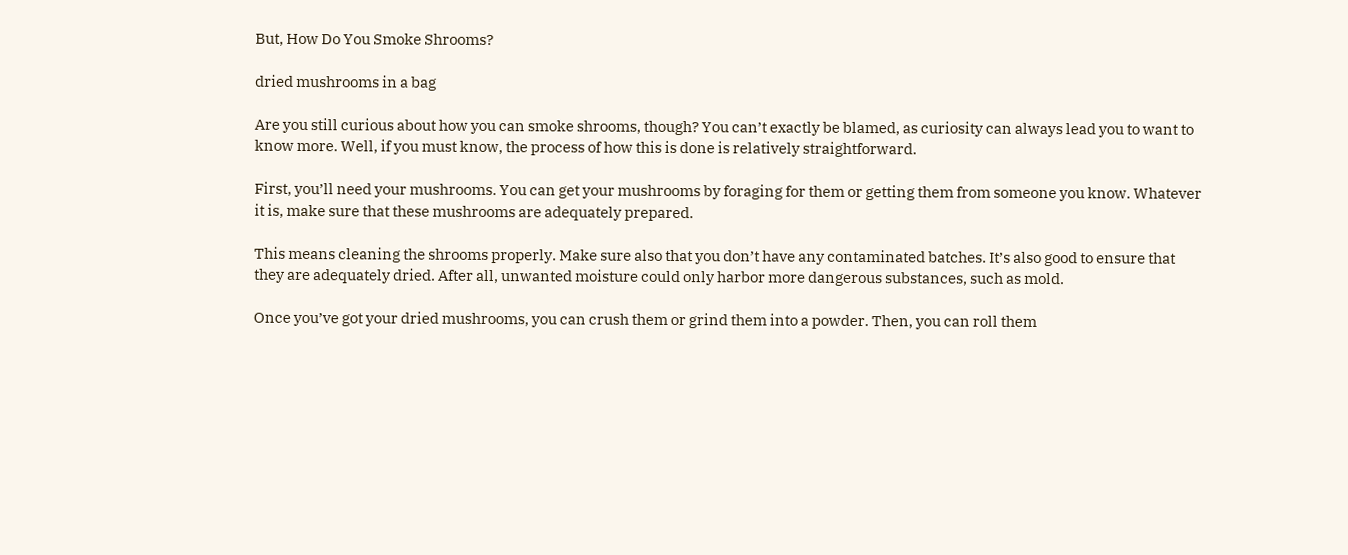But, How Do You Smoke Shrooms?

dried mushrooms in a bag

Are you still curious about how you can smoke shrooms, though? You can’t exactly be blamed, as curiosity can always lead you to want to know more. Well, if you must know, the process of how this is done is relatively straightforward.

First, you’ll need your mushrooms. You can get your mushrooms by foraging for them or getting them from someone you know. Whatever it is, make sure that these mushrooms are adequately prepared.

This means cleaning the shrooms properly. Make sure also that you don’t have any contaminated batches. It’s also good to ensure that they are adequately dried. After all, unwanted moisture could only harbor more dangerous substances, such as mold.

Once you’ve got your dried mushrooms, you can crush them or grind them into a powder. Then, you can roll them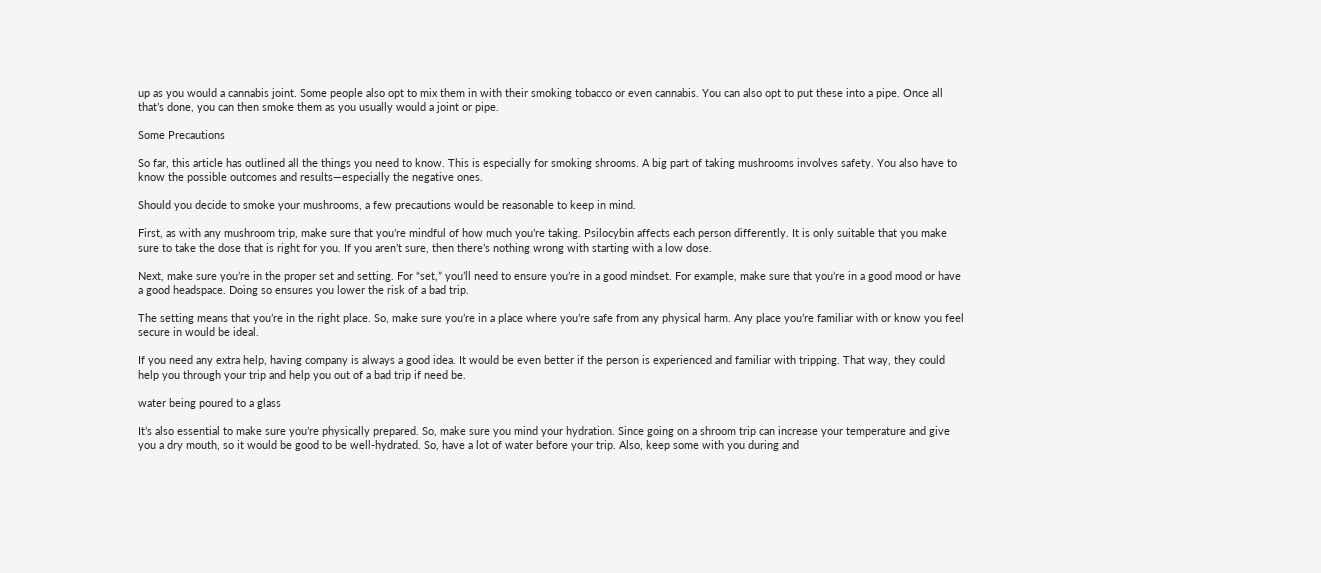up as you would a cannabis joint. Some people also opt to mix them in with their smoking tobacco or even cannabis. You can also opt to put these into a pipe. Once all that’s done, you can then smoke them as you usually would a joint or pipe.

Some Precautions

So far, this article has outlined all the things you need to know. This is especially for smoking shrooms. A big part of taking mushrooms involves safety. You also have to know the possible outcomes and results—especially the negative ones.

Should you decide to smoke your mushrooms, a few precautions would be reasonable to keep in mind.

First, as with any mushroom trip, make sure that you’re mindful of how much you’re taking. Psilocybin affects each person differently. It is only suitable that you make sure to take the dose that is right for you. If you aren’t sure, then there’s nothing wrong with starting with a low dose.

Next, make sure you’re in the proper set and setting. For “set,” you’ll need to ensure you’re in a good mindset. For example, make sure that you’re in a good mood or have a good headspace. Doing so ensures you lower the risk of a bad trip.

The setting means that you’re in the right place. So, make sure you’re in a place where you’re safe from any physical harm. Any place you’re familiar with or know you feel secure in would be ideal.

If you need any extra help, having company is always a good idea. It would be even better if the person is experienced and familiar with tripping. That way, they could help you through your trip and help you out of a bad trip if need be.

water being poured to a glass

It’s also essential to make sure you’re physically prepared. So, make sure you mind your hydration. Since going on a shroom trip can increase your temperature and give you a dry mouth, so it would be good to be well-hydrated. So, have a lot of water before your trip. Also, keep some with you during and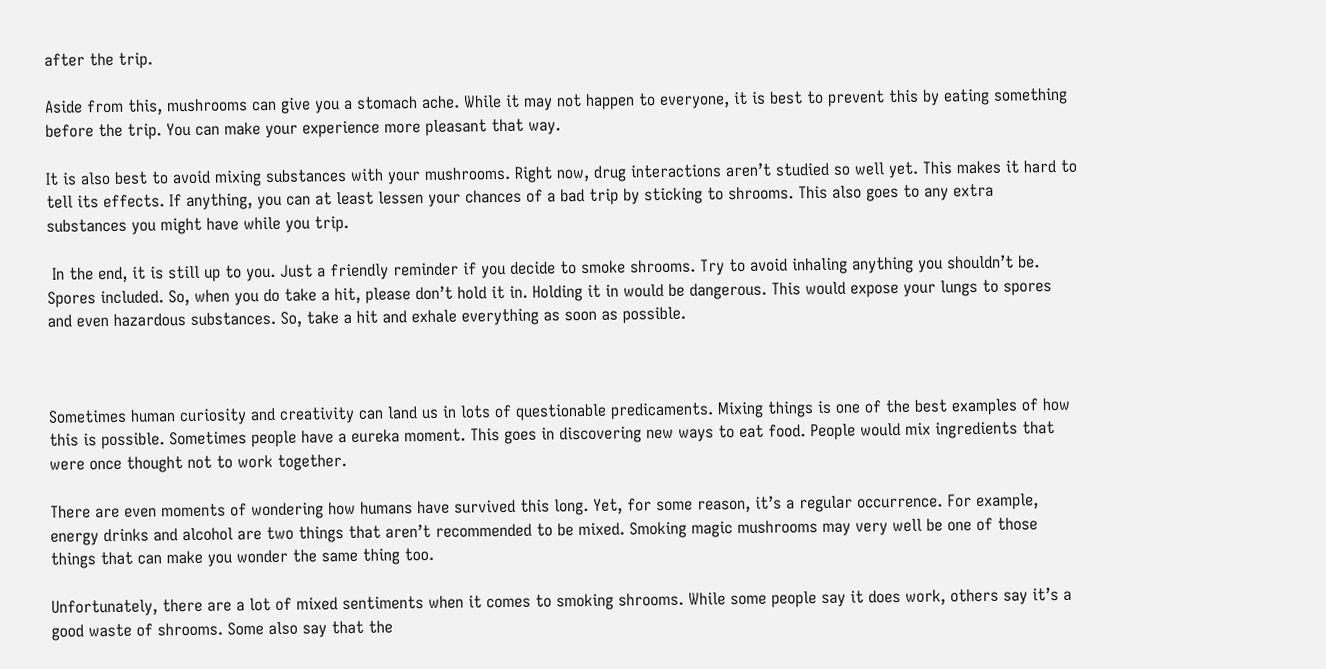after the trip.

Aside from this, mushrooms can give you a stomach ache. While it may not happen to everyone, it is best to prevent this by eating something before the trip. You can make your experience more pleasant that way.

It is also best to avoid mixing substances with your mushrooms. Right now, drug interactions aren’t studied so well yet. This makes it hard to tell its effects. If anything, you can at least lessen your chances of a bad trip by sticking to shrooms. This also goes to any extra substances you might have while you trip.

 In the end, it is still up to you. Just a friendly reminder if you decide to smoke shrooms. Try to avoid inhaling anything you shouldn’t be. Spores included. So, when you do take a hit, please don’t hold it in. Holding it in would be dangerous. This would expose your lungs to spores and even hazardous substances. So, take a hit and exhale everything as soon as possible.



Sometimes human curiosity and creativity can land us in lots of questionable predicaments. Mixing things is one of the best examples of how this is possible. Sometimes people have a eureka moment. This goes in discovering new ways to eat food. People would mix ingredients that were once thought not to work together.

There are even moments of wondering how humans have survived this long. Yet, for some reason, it’s a regular occurrence. For example, energy drinks and alcohol are two things that aren’t recommended to be mixed. Smoking magic mushrooms may very well be one of those things that can make you wonder the same thing too.

Unfortunately, there are a lot of mixed sentiments when it comes to smoking shrooms. While some people say it does work, others say it’s a good waste of shrooms. Some also say that the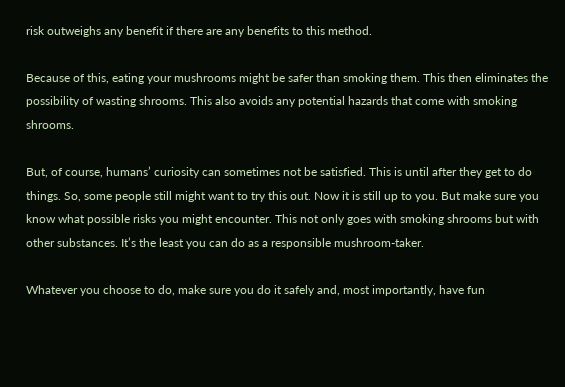risk outweighs any benefit if there are any benefits to this method.

Because of this, eating your mushrooms might be safer than smoking them. This then eliminates the possibility of wasting shrooms. This also avoids any potential hazards that come with smoking shrooms.

But, of course, humans’ curiosity can sometimes not be satisfied. This is until after they get to do things. So, some people still might want to try this out. Now it is still up to you. But make sure you know what possible risks you might encounter. This not only goes with smoking shrooms but with other substances. It’s the least you can do as a responsible mushroom-taker.

Whatever you choose to do, make sure you do it safely and, most importantly, have fun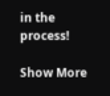in the process!

Show More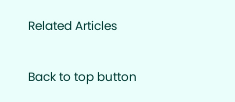Related Articles

Back to top button